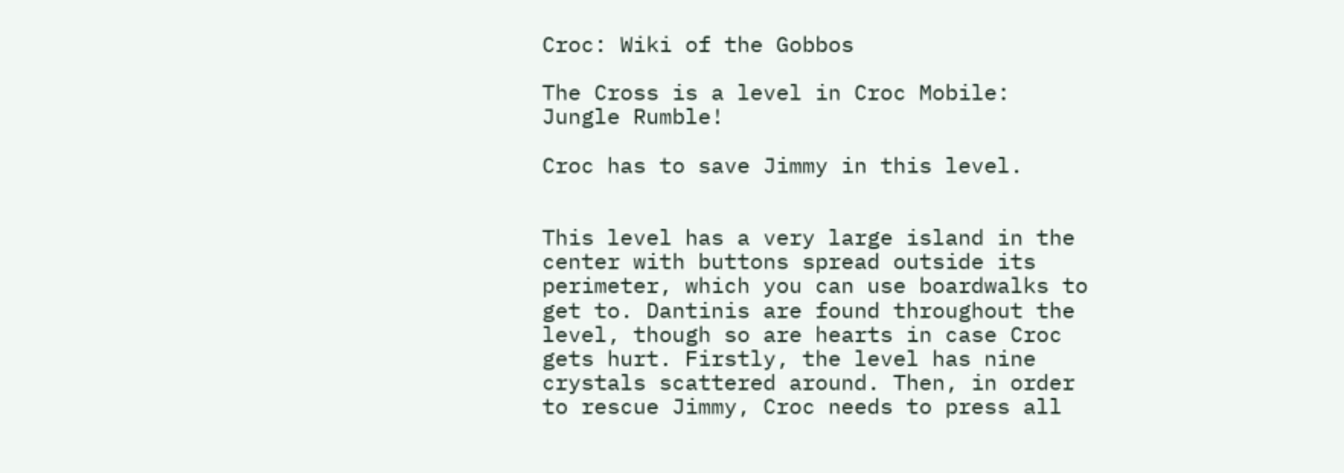Croc: Wiki of the Gobbos

The Cross is a level in Croc Mobile: Jungle Rumble!

Croc has to save Jimmy in this level.


This level has a very large island in the center with buttons spread outside its perimeter, which you can use boardwalks to get to. Dantinis are found throughout the level, though so are hearts in case Croc gets hurt. Firstly, the level has nine crystals scattered around. Then, in order to rescue Jimmy, Croc needs to press all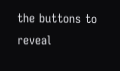the buttons to reveal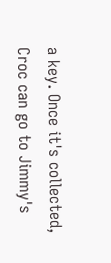a key. Once it's collected, Croc can go to Jimmy's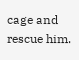cage and rescue him.